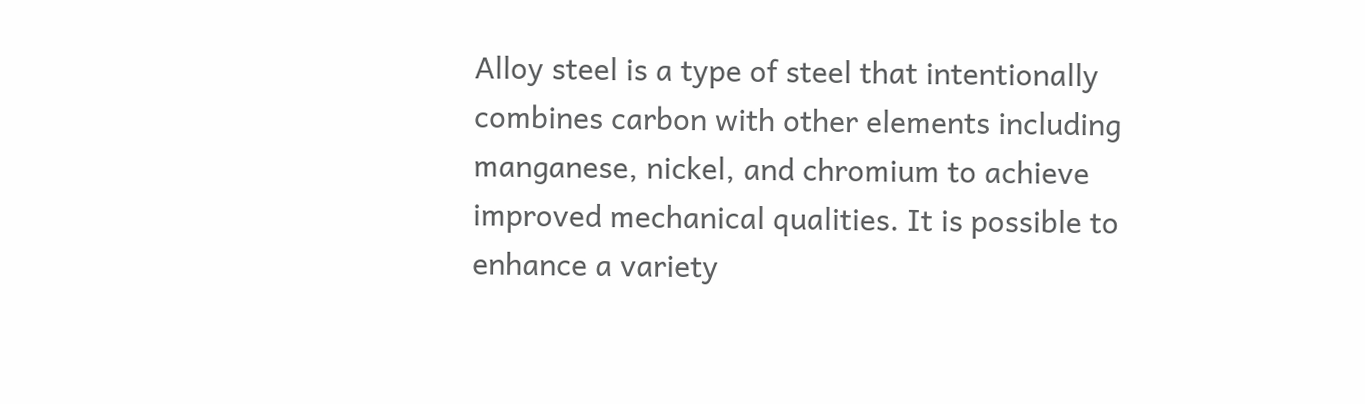Alloy steel is a type of steel that intentionally combines carbon with other elements including manganese, nickel, and chromium to achieve improved mechanical qualities. It is possible to enhance a variety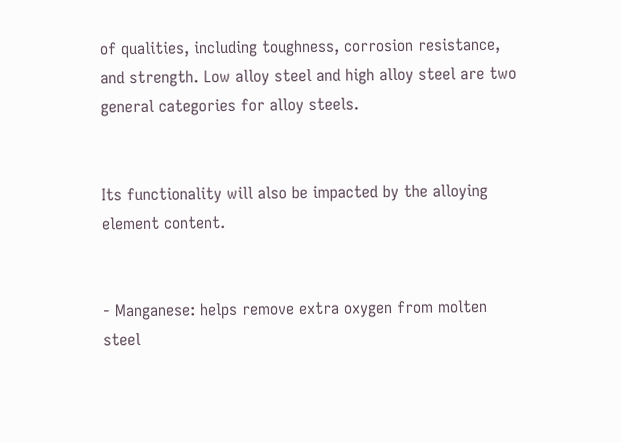of qualities, including toughness, corrosion resistance, and strength. Low alloy steel and high alloy steel are two general categories for alloy steels.


Its functionality will also be impacted by the alloying element content.


- Manganese: helps remove extra oxygen from molten steel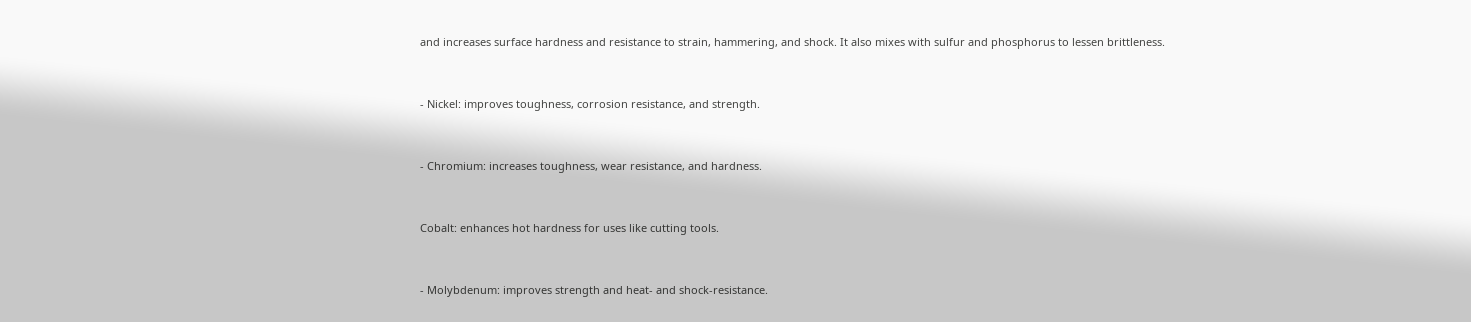and increases surface hardness and resistance to strain, hammering, and shock. It also mixes with sulfur and phosphorus to lessen brittleness.


- Nickel: improves toughness, corrosion resistance, and strength.


- Chromium: increases toughness, wear resistance, and hardness.


Cobalt: enhances hot hardness for uses like cutting tools.


- Molybdenum: improves strength and heat- and shock-resistance.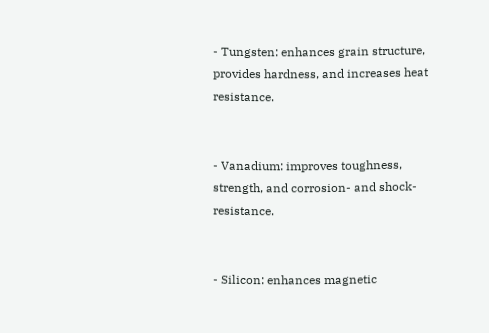- Tungsten: enhances grain structure, provides hardness, and increases heat resistance.


- Vanadium: improves toughness, strength, and corrosion- and shock-resistance.


- Silicon: enhances magnetic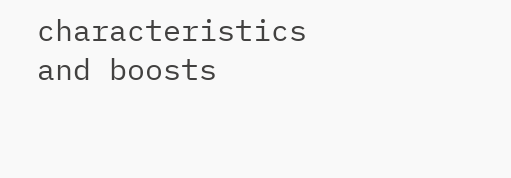characteristics and boosts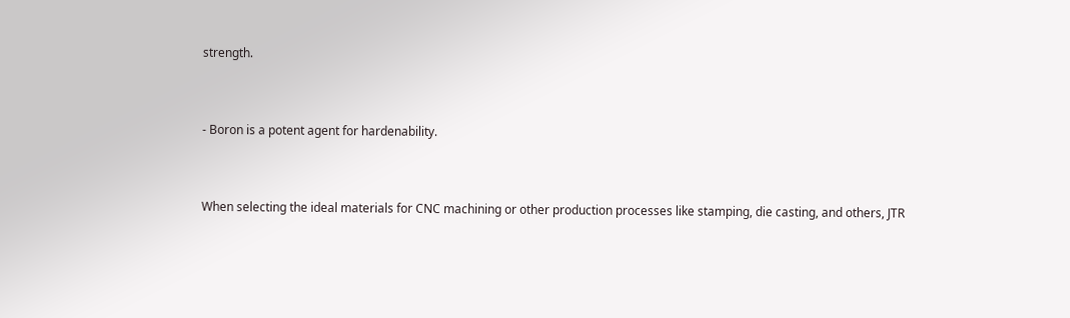strength.


- Boron is a potent agent for hardenability.


When selecting the ideal materials for CNC machining or other production processes like stamping, die casting, and others, JTR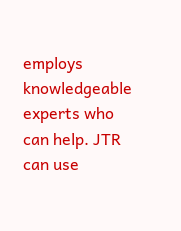employs knowledgeable experts who can help. JTR can use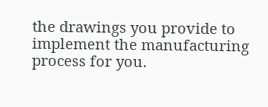the drawings you provide to implement the manufacturing process for you.